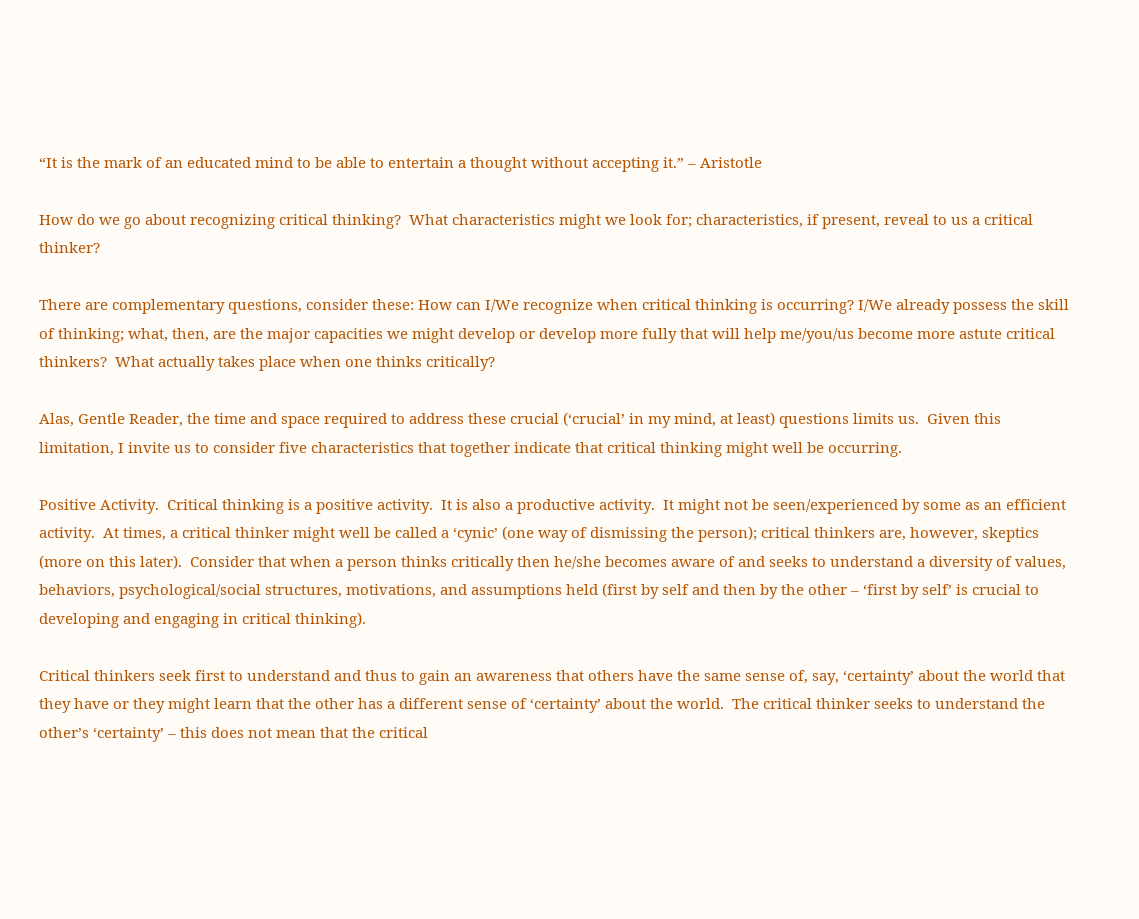“It is the mark of an educated mind to be able to entertain a thought without accepting it.” – Aristotle

How do we go about recognizing critical thinking?  What characteristics might we look for; characteristics, if present, reveal to us a critical thinker?

There are complementary questions, consider these: How can I/We recognize when critical thinking is occurring? I/We already possess the skill of thinking; what, then, are the major capacities we might develop or develop more fully that will help me/you/us become more astute critical thinkers?  What actually takes place when one thinks critically?

Alas, Gentle Reader, the time and space required to address these crucial (‘crucial’ in my mind, at least) questions limits us.  Given this limitation, I invite us to consider five characteristics that together indicate that critical thinking might well be occurring.

Positive Activity.  Critical thinking is a positive activity.  It is also a productive activity.  It might not be seen/experienced by some as an efficient activity.  At times, a critical thinker might well be called a ‘cynic’ (one way of dismissing the person); critical thinkers are, however, skeptics (more on this later).  Consider that when a person thinks critically then he/she becomes aware of and seeks to understand a diversity of values, behaviors, psychological/social structures, motivations, and assumptions held (first by self and then by the other – ‘first by self’ is crucial to developing and engaging in critical thinking).

Critical thinkers seek first to understand and thus to gain an awareness that others have the same sense of, say, ‘certainty’ about the world that they have or they might learn that the other has a different sense of ‘certainty’ about the world.  The critical thinker seeks to understand the other’s ‘certainty’ – this does not mean that the critical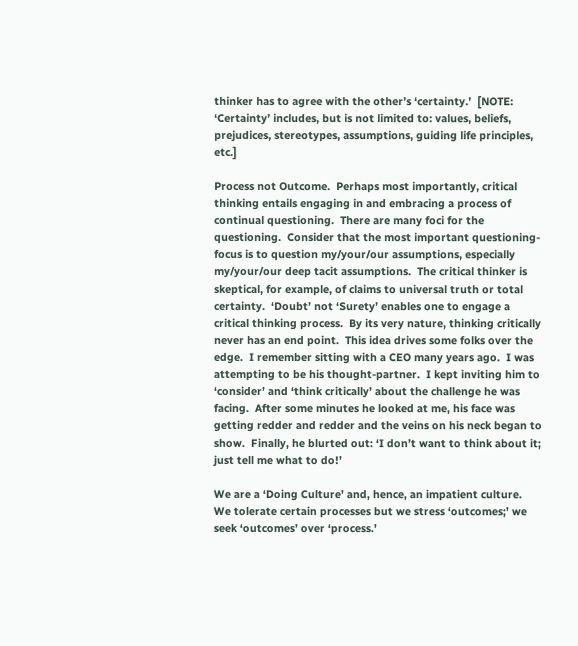thinker has to agree with the other’s ‘certainty.’  [NOTE: ‘Certainty’ includes, but is not limited to: values, beliefs, prejudices, stereotypes, assumptions, guiding life principles, etc.]

Process not Outcome.  Perhaps most importantly, critical thinking entails engaging in and embracing a process of continual questioning.  There are many foci for the questioning.  Consider that the most important questioning-focus is to question my/your/our assumptions, especially my/your/our deep tacit assumptions.  The critical thinker is skeptical, for example, of claims to universal truth or total certainty.  ‘Doubt’ not ‘Surety’ enables one to engage a critical thinking process.  By its very nature, thinking critically never has an end point.  This idea drives some folks over the edge.  I remember sitting with a CEO many years ago.  I was attempting to be his thought-partner.  I kept inviting him to ‘consider’ and ‘think critically’ about the challenge he was facing.  After some minutes he looked at me, his face was getting redder and redder and the veins on his neck began to show.  Finally, he blurted out: ‘I don’t want to think about it; just tell me what to do!’

We are a ‘Doing Culture’ and, hence, an impatient culture.  We tolerate certain processes but we stress ‘outcomes;’ we seek ‘outcomes’ over ‘process.’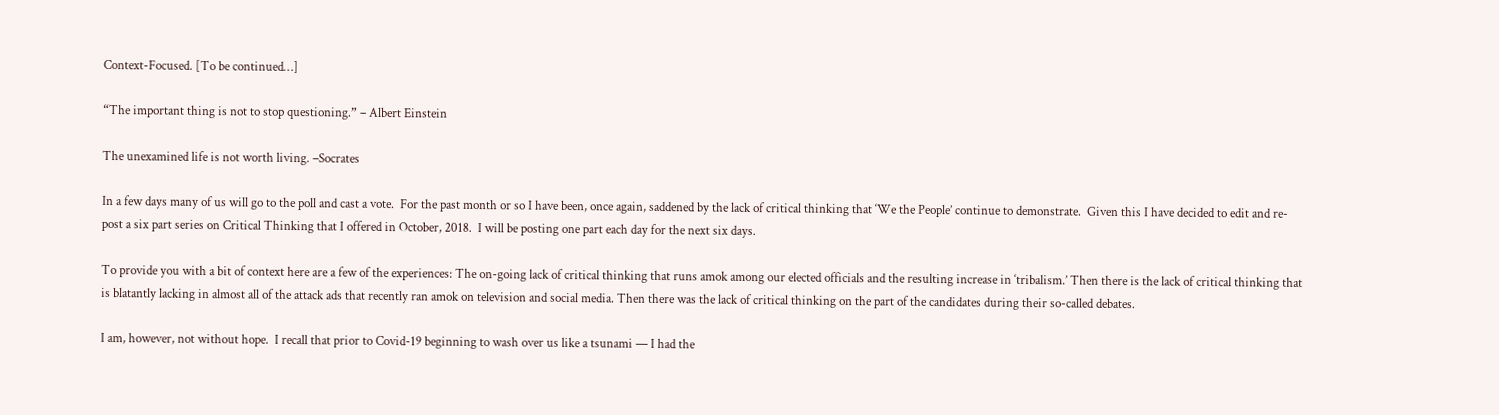Context-Focused. [To be continued…]

“The important thing is not to stop questioning.” – Albert Einstein

The unexamined life is not worth living. –Socrates

In a few days many of us will go to the poll and cast a vote.  For the past month or so I have been, once again, saddened by the lack of critical thinking that ‘We the People’ continue to demonstrate.  Given this I have decided to edit and re-post a six part series on Critical Thinking that I offered in October, 2018.  I will be posting one part each day for the next six days.

To provide you with a bit of context here are a few of the experiences: The on-going lack of critical thinking that runs amok among our elected officials and the resulting increase in ‘tribalism.’ Then there is the lack of critical thinking that is blatantly lacking in almost all of the attack ads that recently ran amok on television and social media. Then there was the lack of critical thinking on the part of the candidates during their so-called debates.

I am, however, not without hope.  I recall that prior to Covid-19 beginning to wash over us like a tsunami — I had the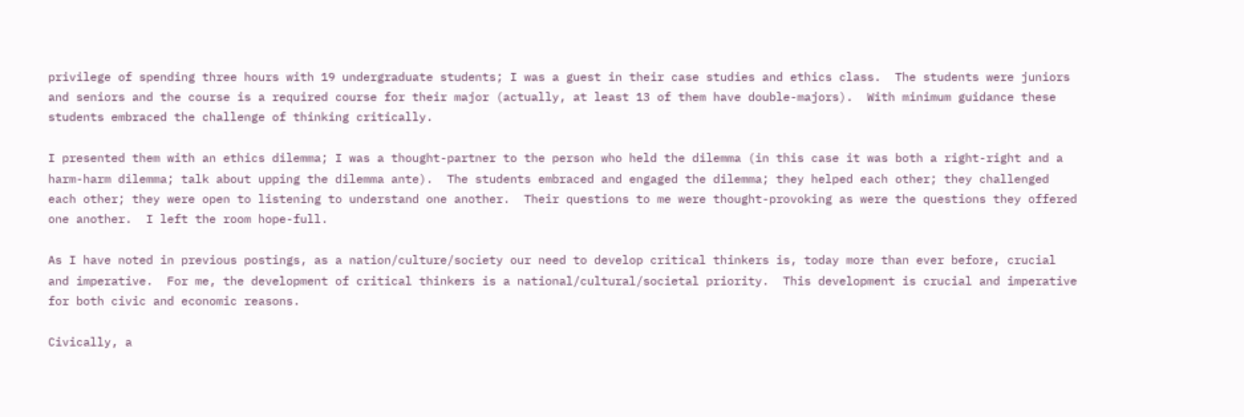privilege of spending three hours with 19 undergraduate students; I was a guest in their case studies and ethics class.  The students were juniors and seniors and the course is a required course for their major (actually, at least 13 of them have double-majors).  With minimum guidance these students embraced the challenge of thinking critically.

I presented them with an ethics dilemma; I was a thought-partner to the person who held the dilemma (in this case it was both a right-right and a harm-harm dilemma; talk about upping the dilemma ante).  The students embraced and engaged the dilemma; they helped each other; they challenged each other; they were open to listening to understand one another.  Their questions to me were thought-provoking as were the questions they offered one another.  I left the room hope-full.

As I have noted in previous postings, as a nation/culture/society our need to develop critical thinkers is, today more than ever before, crucial and imperative.  For me, the development of critical thinkers is a national/cultural/societal priority.  This development is crucial and imperative for both civic and economic reasons.

Civically, a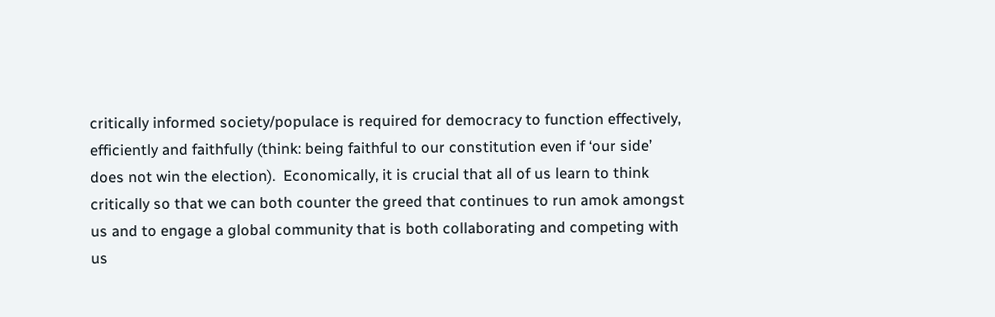critically informed society/populace is required for democracy to function effectively, efficiently and faithfully (think: being faithful to our constitution even if ‘our side’ does not win the election).  Economically, it is crucial that all of us learn to think critically so that we can both counter the greed that continues to run amok amongst us and to engage a global community that is both collaborating and competing with us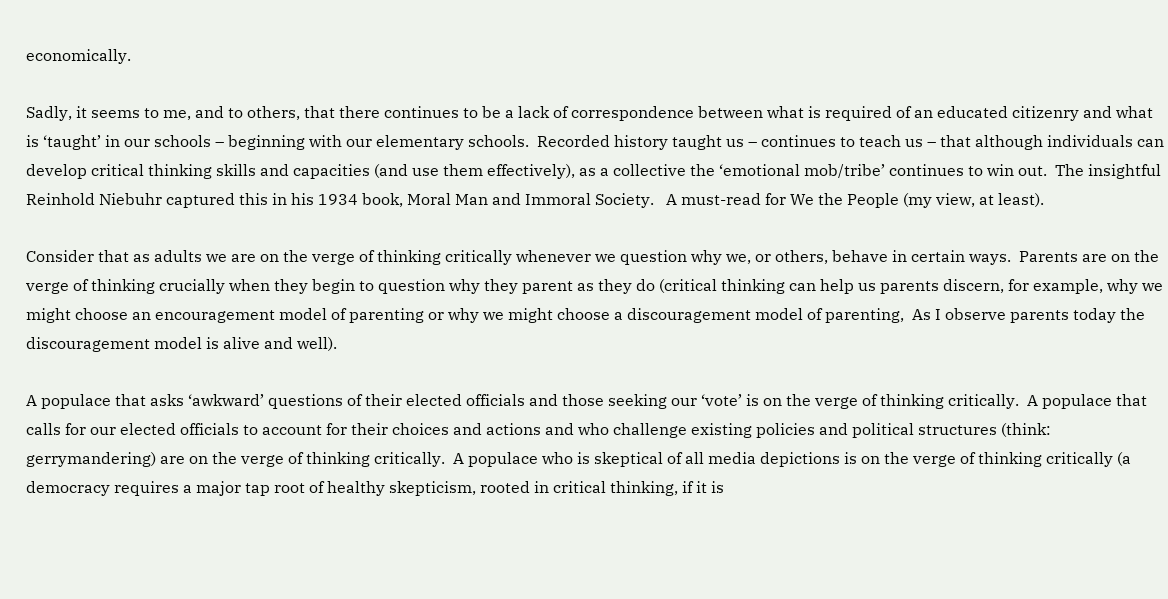economically.

Sadly, it seems to me, and to others, that there continues to be a lack of correspondence between what is required of an educated citizenry and what is ‘taught’ in our schools – beginning with our elementary schools.  Recorded history taught us – continues to teach us – that although individuals can develop critical thinking skills and capacities (and use them effectively), as a collective the ‘emotional mob/tribe’ continues to win out.  The insightful Reinhold Niebuhr captured this in his 1934 book, Moral Man and Immoral Society.   A must-read for We the People (my view, at least).

Consider that as adults we are on the verge of thinking critically whenever we question why we, or others, behave in certain ways.  Parents are on the verge of thinking crucially when they begin to question why they parent as they do (critical thinking can help us parents discern, for example, why we might choose an encouragement model of parenting or why we might choose a discouragement model of parenting,  As I observe parents today the discouragement model is alive and well).

A populace that asks ‘awkward’ questions of their elected officials and those seeking our ‘vote’ is on the verge of thinking critically.  A populace that calls for our elected officials to account for their choices and actions and who challenge existing policies and political structures (think: gerrymandering) are on the verge of thinking critically.  A populace who is skeptical of all media depictions is on the verge of thinking critically (a democracy requires a major tap root of healthy skepticism, rooted in critical thinking, if it is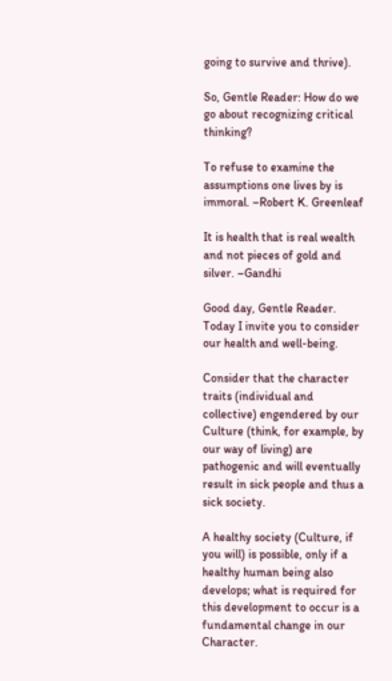going to survive and thrive).

So, Gentle Reader: How do we go about recognizing critical thinking?

To refuse to examine the assumptions one lives by is immoral. –Robert K. Greenleaf

It is health that is real wealth and not pieces of gold and silver. –Gandhi

Good day, Gentle Reader.  Today I invite you to consider our health and well-being.

Consider that the character traits (individual and collective) engendered by our Culture (think, for example, by our way of living) are pathogenic and will eventually result in sick people and thus a sick society.

A healthy society (Culture, if you will) is possible, only if a healthy human being also develops; what is required for this development to occur is a fundamental change in our Character.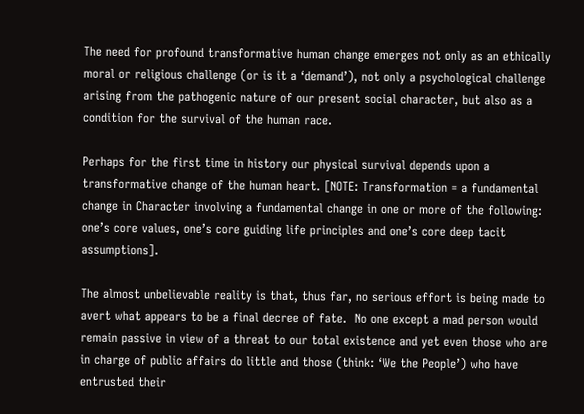The need for profound transformative human change emerges not only as an ethically moral or religious challenge (or is it a ‘demand’), not only a psychological challenge arising from the pathogenic nature of our present social character, but also as a condition for the survival of the human race.

Perhaps for the first time in history our physical survival depends upon a transformative change of the human heart. [NOTE: Transformation = a fundamental change in Character involving a fundamental change in one or more of the following: one’s core values, one’s core guiding life principles and one’s core deep tacit assumptions].

The almost unbelievable reality is that, thus far, no serious effort is being made to avert what appears to be a final decree of fate.  No one except a mad person would remain passive in view of a threat to our total existence and yet even those who are in charge of public affairs do little and those (think: ‘We the People’) who have entrusted their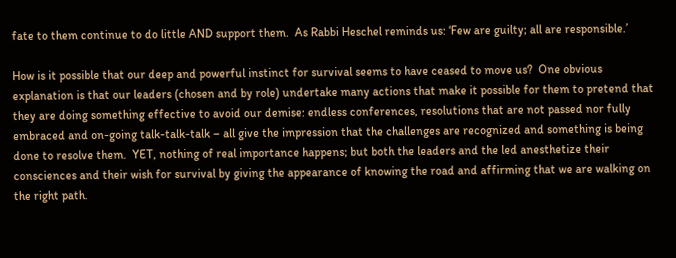fate to them continue to do little AND support them.  As Rabbi Heschel reminds us: ‘Few are guilty; all are responsible.’

How is it possible that our deep and powerful instinct for survival seems to have ceased to move us?  One obvious explanation is that our leaders (chosen and by role) undertake many actions that make it possible for them to pretend that they are doing something effective to avoid our demise: endless conferences, resolutions that are not passed nor fully embraced and on-going talk-talk-talk – all give the impression that the challenges are recognized and something is being done to resolve them.  YET, nothing of real importance happens; but both the leaders and the led anesthetize their consciences and their wish for survival by giving the appearance of knowing the road and affirming that we are walking on the right path.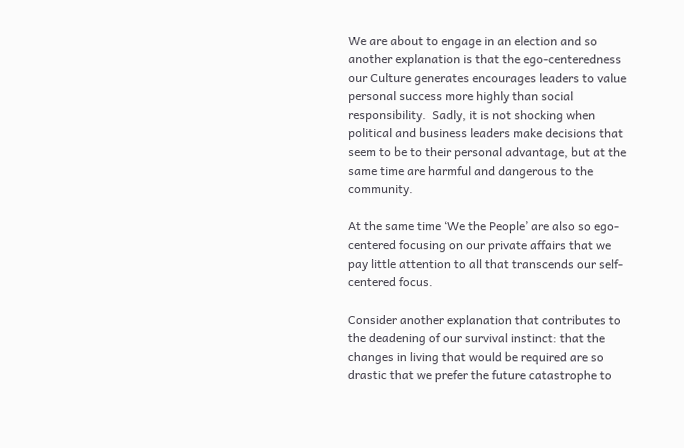We are about to engage in an election and so another explanation is that the ego-centeredness our Culture generates encourages leaders to value personal success more highly than social responsibility.  Sadly, it is not shocking when political and business leaders make decisions that seem to be to their personal advantage, but at the same time are harmful and dangerous to the community.

At the same time ‘We the People’ are also so ego-centered focusing on our private affairs that we pay little attention to all that transcends our self-centered focus.

Consider another explanation that contributes to the deadening of our survival instinct: that the changes in living that would be required are so drastic that we prefer the future catastrophe to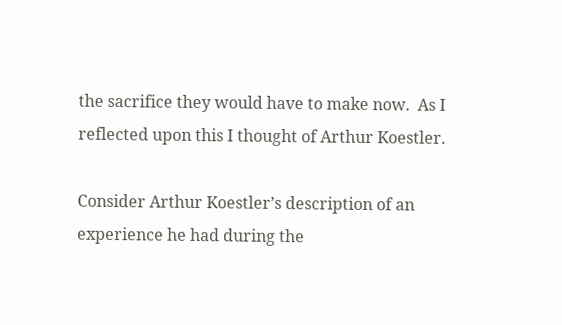the sacrifice they would have to make now.  As I reflected upon this I thought of Arthur Koestler.

Consider Arthur Koestler’s description of an experience he had during the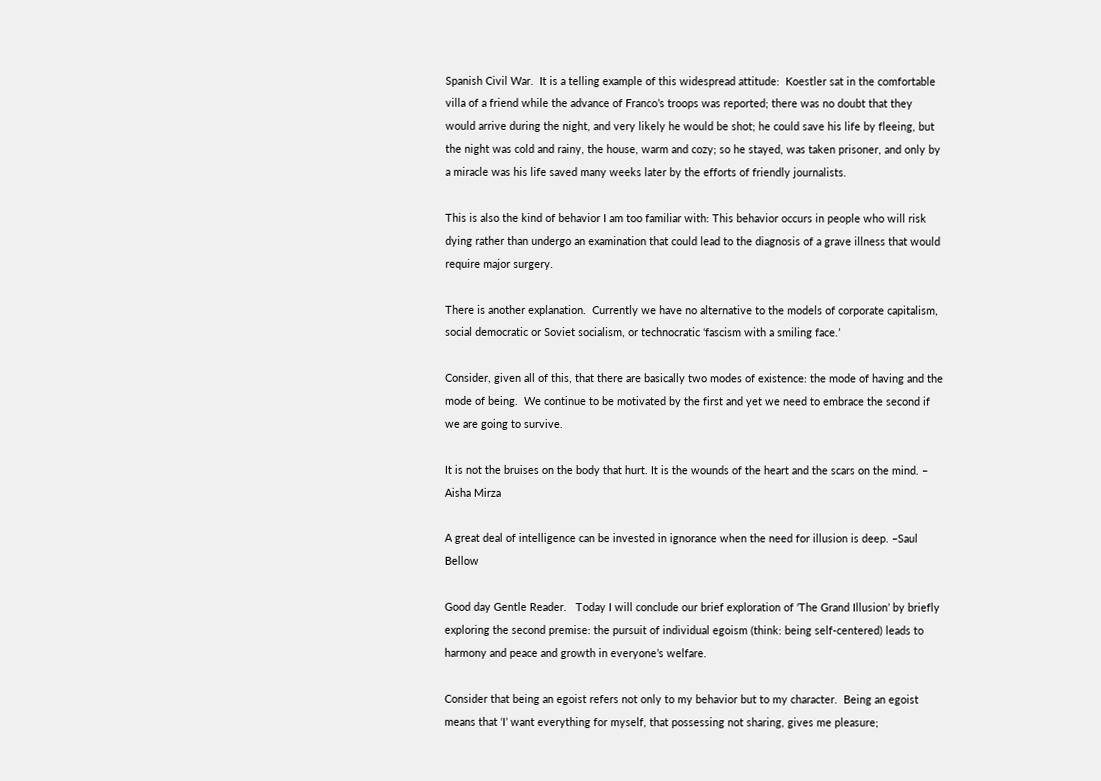Spanish Civil War.  It is a telling example of this widespread attitude:  Koestler sat in the comfortable villa of a friend while the advance of Franco’s troops was reported; there was no doubt that they would arrive during the night, and very likely he would be shot; he could save his life by fleeing, but the night was cold and rainy, the house, warm and cozy; so he stayed, was taken prisoner, and only by a miracle was his life saved many weeks later by the efforts of friendly journalists.

This is also the kind of behavior I am too familiar with: This behavior occurs in people who will risk dying rather than undergo an examination that could lead to the diagnosis of a grave illness that would require major surgery.

There is another explanation.  Currently we have no alternative to the models of corporate capitalism, social democratic or Soviet socialism, or technocratic ‘fascism with a smiling face.’

Consider, given all of this, that there are basically two modes of existence: the mode of having and the mode of being.  We continue to be motivated by the first and yet we need to embrace the second if we are going to survive.

It is not the bruises on the body that hurt. It is the wounds of the heart and the scars on the mind. – Aisha Mirza

A great deal of intelligence can be invested in ignorance when the need for illusion is deep. –Saul Bellow

Good day Gentle Reader.   Today I will conclude our brief exploration of ‘The Grand Illusion’ by briefly exploring the second premise: the pursuit of individual egoism (think: being self-centered) leads to harmony and peace and growth in everyone’s welfare.

Consider that being an egoist refers not only to my behavior but to my character.  Being an egoist means that ‘I’ want everything for myself, that possessing not sharing, gives me pleasure;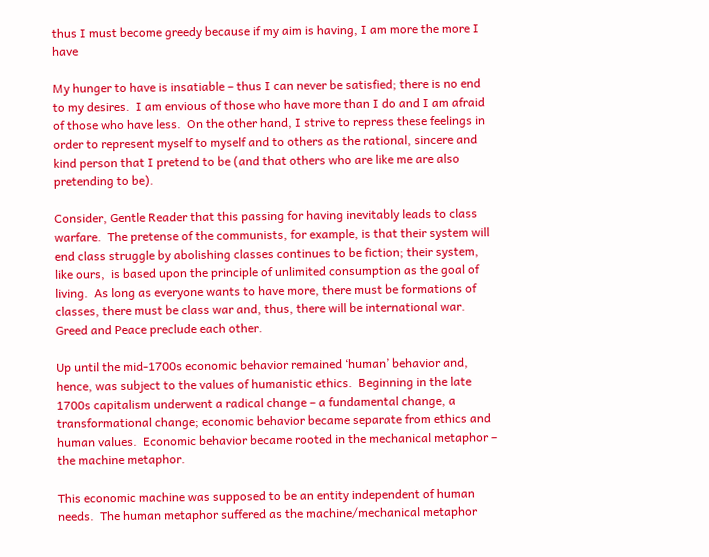thus I must become greedy because if my aim is having, I am more the more I have

My hunger to have is insatiable – thus I can never be satisfied; there is no end to my desires.  I am envious of those who have more than I do and I am afraid of those who have less.  On the other hand, I strive to repress these feelings in order to represent myself to myself and to others as the rational, sincere and kind person that I pretend to be (and that others who are like me are also pretending to be).

Consider, Gentle Reader that this passing for having inevitably leads to class warfare.  The pretense of the communists, for example, is that their system will end class struggle by abolishing classes continues to be fiction; their system, like ours,  is based upon the principle of unlimited consumption as the goal of living.  As long as everyone wants to have more, there must be formations of classes, there must be class war and, thus, there will be international war.  Greed and Peace preclude each other.

Up until the mid-1700s economic behavior remained ‘human’ behavior and, hence, was subject to the values of humanistic ethics.  Beginning in the late 1700s capitalism underwent a radical change – a fundamental change, a transformational change; economic behavior became separate from ethics and human values.  Economic behavior became rooted in the mechanical metaphor – the machine metaphor.

This economic machine was supposed to be an entity independent of human needs.  The human metaphor suffered as the machine/mechanical metaphor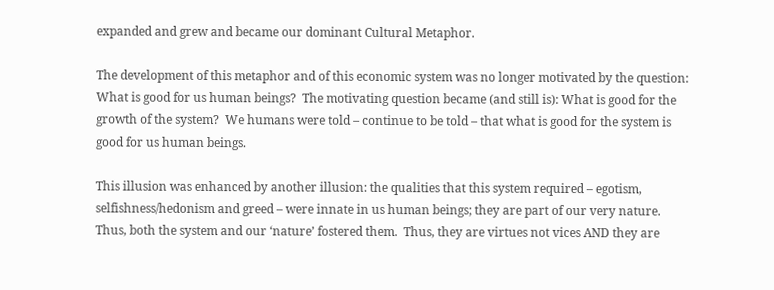expanded and grew and became our dominant Cultural Metaphor.

The development of this metaphor and of this economic system was no longer motivated by the question: What is good for us human beings?  The motivating question became (and still is): What is good for the growth of the system?  We humans were told – continue to be told – that what is good for the system is good for us human beings.

This illusion was enhanced by another illusion: the qualities that this system required – egotism, selfishness/hedonism and greed – were innate in us human beings; they are part of our very nature.  Thus, both the system and our ‘nature’ fostered them.  Thus, they are virtues not vices AND they are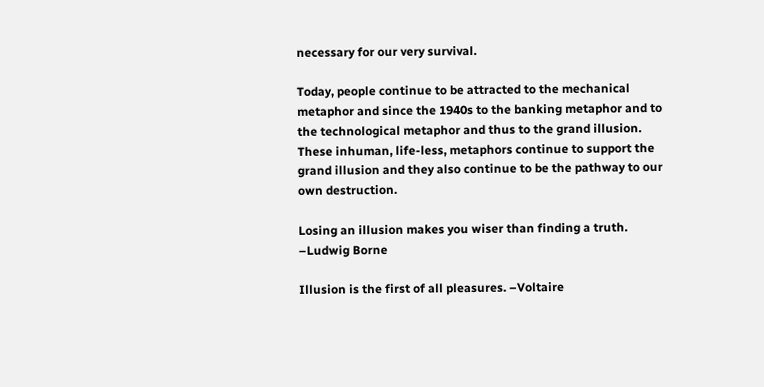necessary for our very survival.

Today, people continue to be attracted to the mechanical metaphor and since the 1940s to the banking metaphor and to the technological metaphor and thus to the grand illusion.  These inhuman, life-less, metaphors continue to support the grand illusion and they also continue to be the pathway to our own destruction.

Losing an illusion makes you wiser than finding a truth. –Ludwig Borne

Illusion is the first of all pleasures. –Voltaire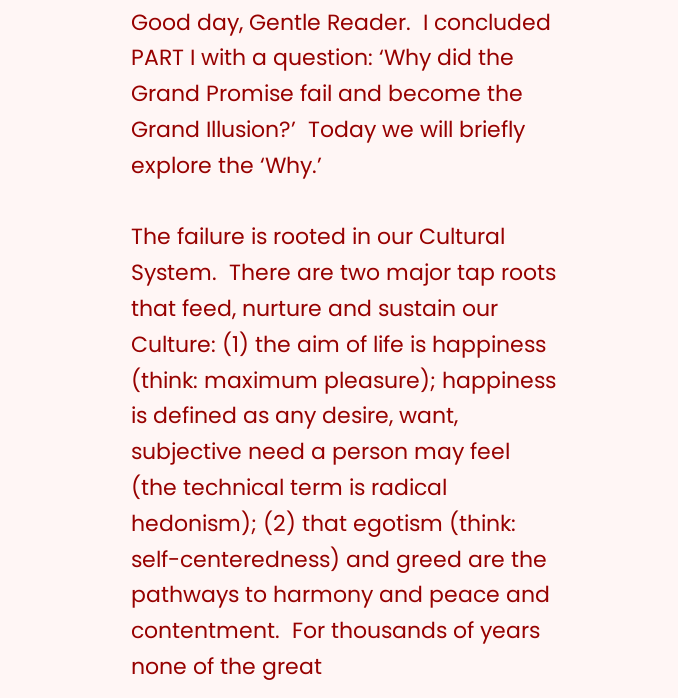Good day, Gentle Reader.  I concluded PART I with a question: ‘Why did the Grand Promise fail and become the Grand Illusion?’  Today we will briefly explore the ‘Why.’

The failure is rooted in our Cultural System.  There are two major tap roots that feed, nurture and sustain our Culture: (1) the aim of life is happiness (think: maximum pleasure); happiness is defined as any desire, want, subjective need a person may feel (the technical term is radical hedonism); (2) that egotism (think: self-centeredness) and greed are the pathways to harmony and peace and contentment.  For thousands of years none of the great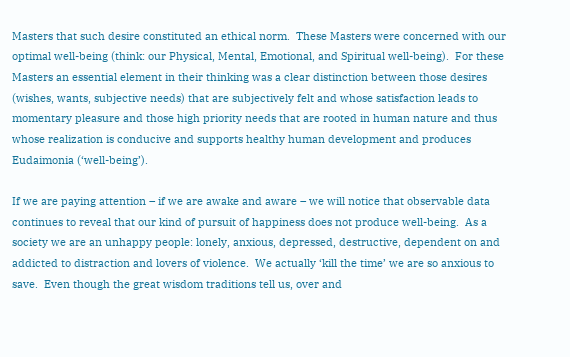Masters that such desire constituted an ethical norm.  These Masters were concerned with our optimal well-being (think: our Physical, Mental, Emotional, and Spiritual well-being).  For these Masters an essential element in their thinking was a clear distinction between those desires (wishes, wants, subjective needs) that are subjectively felt and whose satisfaction leads to momentary pleasure and those high priority needs that are rooted in human nature and thus whose realization is conducive and supports healthy human development and produces Eudaimonia (‘well-being’).

If we are paying attention – if we are awake and aware – we will notice that observable data continues to reveal that our kind of pursuit of happiness does not produce well-being.  As a society we are an unhappy people: lonely, anxious, depressed, destructive, dependent on and addicted to distraction and lovers of violence.  We actually ‘kill the time’ we are so anxious to save.  Even though the great wisdom traditions tell us, over and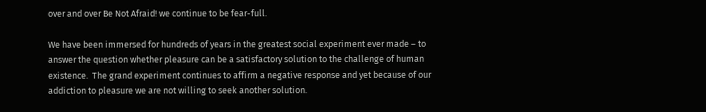over and over Be Not Afraid! we continue to be fear-full.

We have been immersed for hundreds of years in the greatest social experiment ever made – to answer the question whether pleasure can be a satisfactory solution to the challenge of human existence.  The grand experiment continues to affirm a negative response and yet because of our addiction to pleasure we are not willing to seek another solution.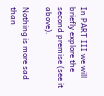In PART III we will briefly explore the second premise (see it above).

Nothing is more sad than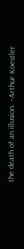the death of an illusion. –Arthur Koestler